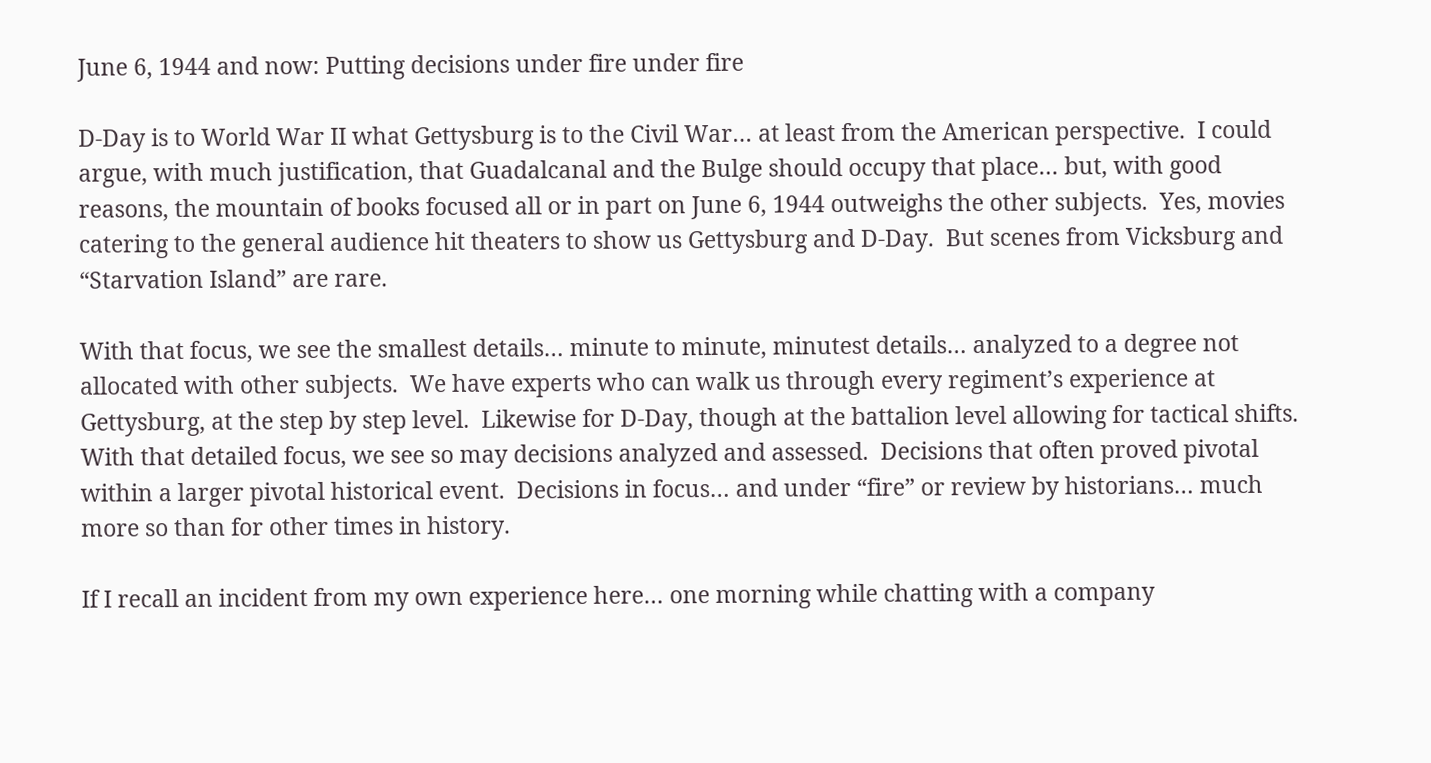June 6, 1944 and now: Putting decisions under fire under fire

D-Day is to World War II what Gettysburg is to the Civil War… at least from the American perspective.  I could argue, with much justification, that Guadalcanal and the Bulge should occupy that place… but, with good reasons, the mountain of books focused all or in part on June 6, 1944 outweighs the other subjects.  Yes, movies catering to the general audience hit theaters to show us Gettysburg and D-Day.  But scenes from Vicksburg and “Starvation Island” are rare.

With that focus, we see the smallest details… minute to minute, minutest details… analyzed to a degree not allocated with other subjects.  We have experts who can walk us through every regiment’s experience at Gettysburg, at the step by step level.  Likewise for D-Day, though at the battalion level allowing for tactical shifts.  With that detailed focus, we see so may decisions analyzed and assessed.  Decisions that often proved pivotal within a larger pivotal historical event.  Decisions in focus… and under “fire” or review by historians… much more so than for other times in history.

If I recall an incident from my own experience here… one morning while chatting with a company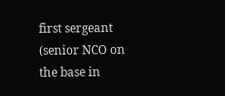first sergeant (senior NCO on the base in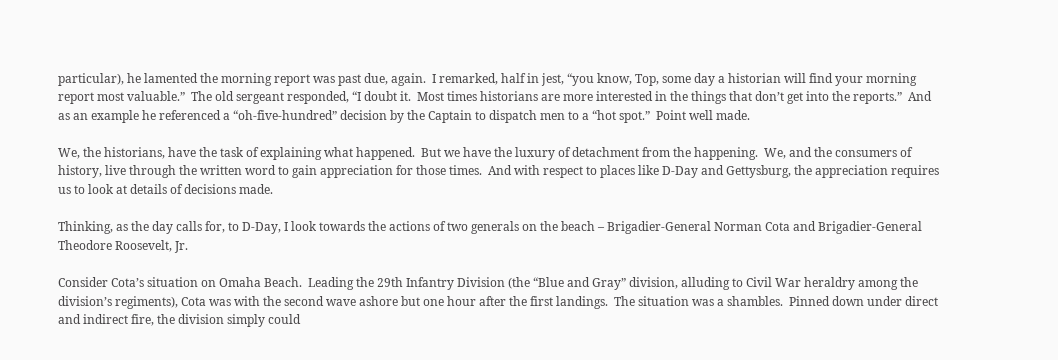particular), he lamented the morning report was past due, again.  I remarked, half in jest, “you know, Top, some day a historian will find your morning report most valuable.”  The old sergeant responded, “I doubt it.  Most times historians are more interested in the things that don’t get into the reports.”  And as an example he referenced a “oh-five-hundred” decision by the Captain to dispatch men to a “hot spot.”  Point well made.

We, the historians, have the task of explaining what happened.  But we have the luxury of detachment from the happening.  We, and the consumers of history, live through the written word to gain appreciation for those times.  And with respect to places like D-Day and Gettysburg, the appreciation requires us to look at details of decisions made.

Thinking, as the day calls for, to D-Day, I look towards the actions of two generals on the beach – Brigadier-General Norman Cota and Brigadier-General Theodore Roosevelt, Jr.

Consider Cota’s situation on Omaha Beach.  Leading the 29th Infantry Division (the “Blue and Gray” division, alluding to Civil War heraldry among the division’s regiments), Cota was with the second wave ashore but one hour after the first landings.  The situation was a shambles.  Pinned down under direct and indirect fire, the division simply could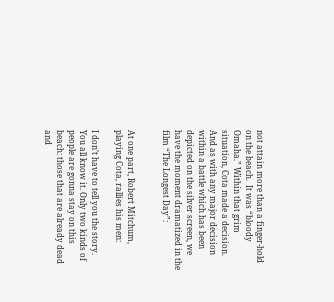not attain more than a finger-hold on the beach.  It was “bloody Omaha.” Within that grim situation, Cota made a decision.  And as with any major decision within a battle which has been depicted on the silver screen, we have the moment dramatized in the film “The Longest Day”:


At one part, Robert Mitchum, playing Cota, rallies his men:

I don’t have to tell you the story. You all know it. Only two kinds of people are gonna stay on this beach: those that are already dead and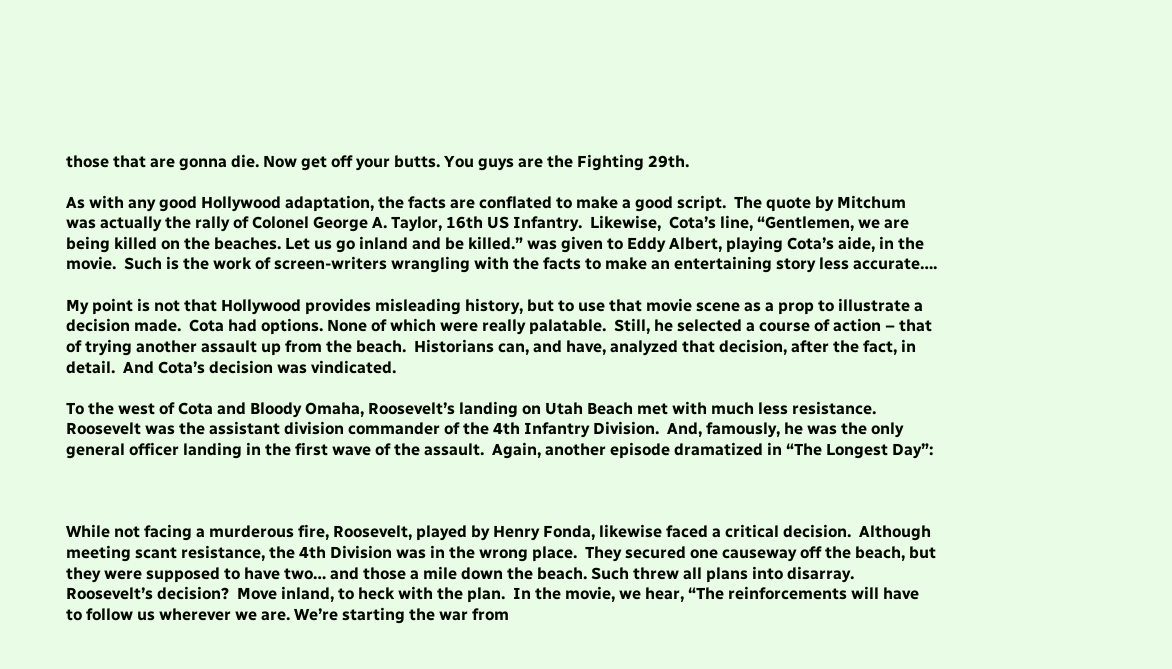those that are gonna die. Now get off your butts. You guys are the Fighting 29th.

As with any good Hollywood adaptation, the facts are conflated to make a good script.  The quote by Mitchum was actually the rally of Colonel George A. Taylor, 16th US Infantry.  Likewise,  Cota’s line, “Gentlemen, we are being killed on the beaches. Let us go inland and be killed.” was given to Eddy Albert, playing Cota’s aide, in the movie.  Such is the work of screen-writers wrangling with the facts to make an entertaining story less accurate….

My point is not that Hollywood provides misleading history, but to use that movie scene as a prop to illustrate a decision made.  Cota had options. None of which were really palatable.  Still, he selected a course of action – that of trying another assault up from the beach.  Historians can, and have, analyzed that decision, after the fact, in detail.  And Cota’s decision was vindicated.

To the west of Cota and Bloody Omaha, Roosevelt’s landing on Utah Beach met with much less resistance.  Roosevelt was the assistant division commander of the 4th Infantry Division.  And, famously, he was the only general officer landing in the first wave of the assault.  Again, another episode dramatized in “The Longest Day”:



While not facing a murderous fire, Roosevelt, played by Henry Fonda, likewise faced a critical decision.  Although meeting scant resistance, the 4th Division was in the wrong place.  They secured one causeway off the beach, but they were supposed to have two… and those a mile down the beach. Such threw all plans into disarray.  Roosevelt’s decision?  Move inland, to heck with the plan.  In the movie, we hear, “The reinforcements will have to follow us wherever we are. We’re starting the war from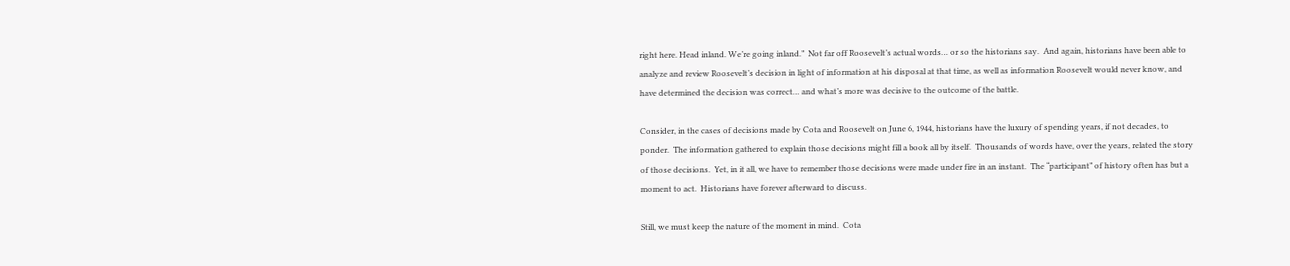right here. Head inland. We’re going inland.”  Not far off Roosevelt’s actual words… or so the historians say.  And again, historians have been able to analyze and review Roosevelt’s decision in light of information at his disposal at that time, as well as information Roosevelt would never know, and have determined the decision was correct… and what’s more was decisive to the outcome of the battle.

Consider, in the cases of decisions made by Cota and Roosevelt on June 6, 1944, historians have the luxury of spending years, if not decades, to ponder.  The information gathered to explain those decisions might fill a book all by itself.  Thousands of words have, over the years, related the story of those decisions.  Yet, in it all, we have to remember those decisions were made under fire in an instant.  The “participant” of history often has but a moment to act.  Historians have forever afterward to discuss.

Still, we must keep the nature of the moment in mind.  Cota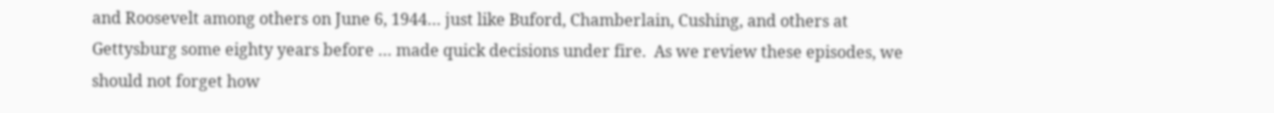and Roosevelt among others on June 6, 1944… just like Buford, Chamberlain, Cushing, and others at Gettysburg some eighty years before … made quick decisions under fire.  As we review these episodes, we should not forget how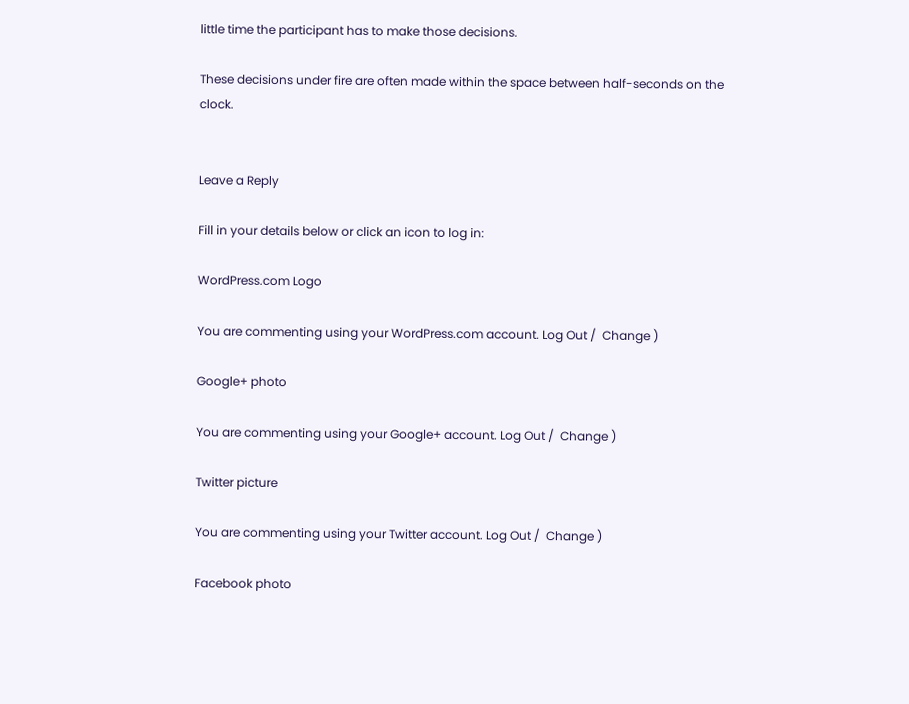little time the participant has to make those decisions.

These decisions under fire are often made within the space between half-seconds on the clock.


Leave a Reply

Fill in your details below or click an icon to log in:

WordPress.com Logo

You are commenting using your WordPress.com account. Log Out /  Change )

Google+ photo

You are commenting using your Google+ account. Log Out /  Change )

Twitter picture

You are commenting using your Twitter account. Log Out /  Change )

Facebook photo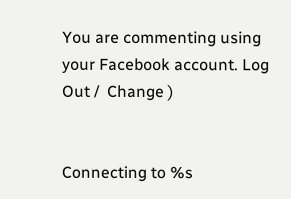You are commenting using your Facebook account. Log Out /  Change )


Connecting to %s